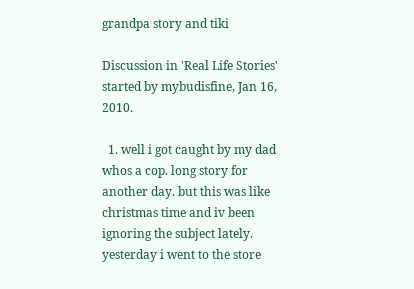grandpa story and tiki

Discussion in 'Real Life Stories' started by mybudisfine, Jan 16, 2010.

  1. well i got caught by my dad whos a cop. long story for another day. but this was like christmas time and iv been ignoring the subject lately. yesterday i went to the store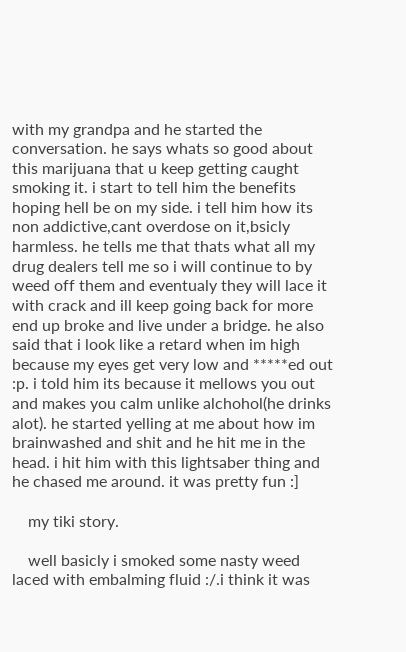with my grandpa and he started the conversation. he says whats so good about this marijuana that u keep getting caught smoking it. i start to tell him the benefits hoping hell be on my side. i tell him how its non addictive,cant overdose on it,bsicly harmless. he tells me that thats what all my drug dealers tell me so i will continue to by weed off them and eventualy they will lace it with crack and ill keep going back for more end up broke and live under a bridge. he also said that i look like a retard when im high because my eyes get very low and *****ed out :p. i told him its because it mellows you out and makes you calm unlike alchohol(he drinks alot). he started yelling at me about how im brainwashed and shit and he hit me in the head. i hit him with this lightsaber thing and he chased me around. it was pretty fun :]

    my tiki story.

    well basicly i smoked some nasty weed laced with embalming fluid :/.i think it was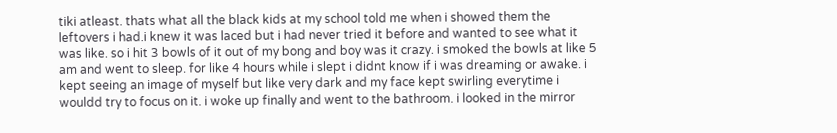tiki atleast. thats what all the black kids at my school told me when i showed them the leftovers i had.i knew it was laced but i had never tried it before and wanted to see what it was like. so i hit 3 bowls of it out of my bong and boy was it crazy. i smoked the bowls at like 5 am and went to sleep. for like 4 hours while i slept i didnt know if i was dreaming or awake. i kept seeing an image of myself but like very dark and my face kept swirling everytime i wouldd try to focus on it. i woke up finally and went to the bathroom. i looked in the mirror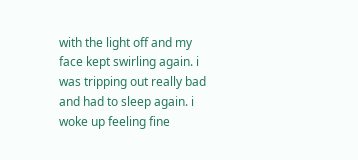with the light off and my face kept swirling again. i was tripping out really bad and had to sleep again. i woke up feeling fine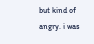but kind of angry. i was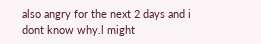also angry for the next 2 days and i dont know why.l might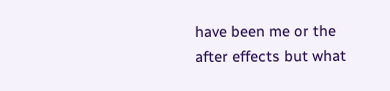have been me or the after effects but what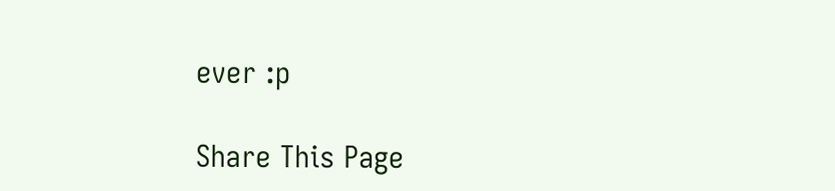ever :p

Share This Page